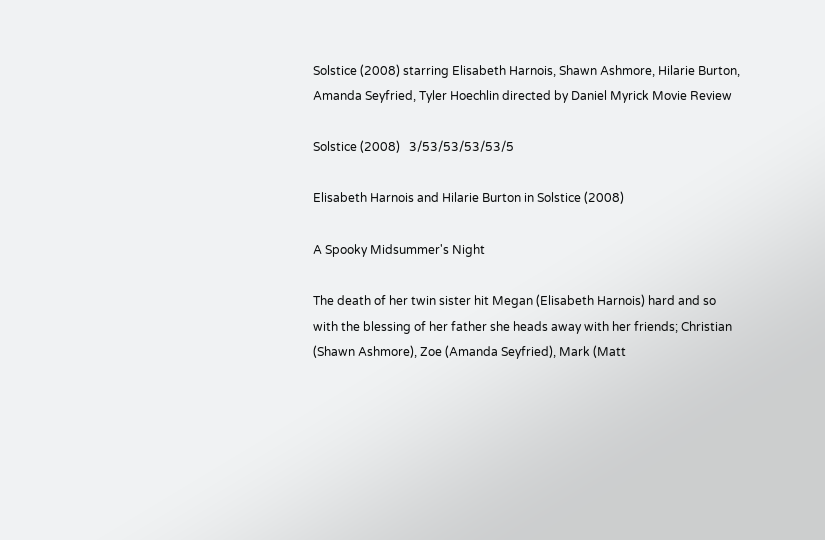Solstice (2008) starring Elisabeth Harnois, Shawn Ashmore, Hilarie Burton, Amanda Seyfried, Tyler Hoechlin directed by Daniel Myrick Movie Review

Solstice (2008)   3/53/53/53/53/5

Elisabeth Harnois and Hilarie Burton in Solstice (2008)

A Spooky Midsummer's Night

The death of her twin sister hit Megan (Elisabeth Harnois) hard and so with the blessing of her father she heads away with her friends; Christian (Shawn Ashmore), Zoe (Amanda Seyfried), Mark (Matt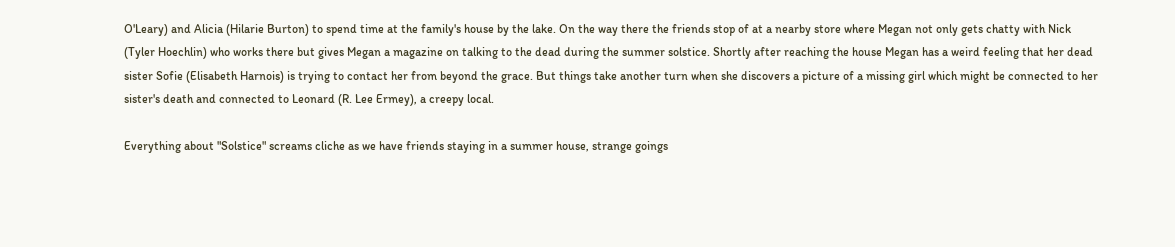O'Leary) and Alicia (Hilarie Burton) to spend time at the family's house by the lake. On the way there the friends stop of at a nearby store where Megan not only gets chatty with Nick (Tyler Hoechlin) who works there but gives Megan a magazine on talking to the dead during the summer solstice. Shortly after reaching the house Megan has a weird feeling that her dead sister Sofie (Elisabeth Harnois) is trying to contact her from beyond the grace. But things take another turn when she discovers a picture of a missing girl which might be connected to her sister's death and connected to Leonard (R. Lee Ermey), a creepy local.

Everything about "Solstice" screams cliche as we have friends staying in a summer house, strange goings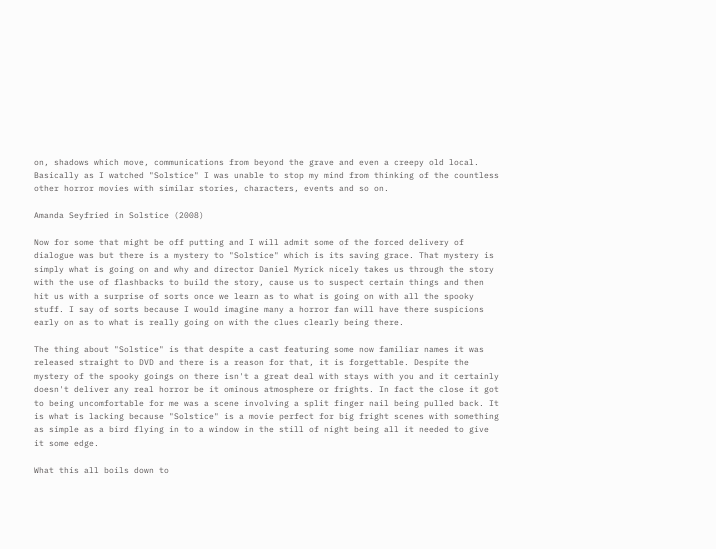on, shadows which move, communications from beyond the grave and even a creepy old local. Basically as I watched "Solstice" I was unable to stop my mind from thinking of the countless other horror movies with similar stories, characters, events and so on.

Amanda Seyfried in Solstice (2008)

Now for some that might be off putting and I will admit some of the forced delivery of dialogue was but there is a mystery to "Solstice" which is its saving grace. That mystery is simply what is going on and why and director Daniel Myrick nicely takes us through the story with the use of flashbacks to build the story, cause us to suspect certain things and then hit us with a surprise of sorts once we learn as to what is going on with all the spooky stuff. I say of sorts because I would imagine many a horror fan will have there suspicions early on as to what is really going on with the clues clearly being there.

The thing about "Solstice" is that despite a cast featuring some now familiar names it was released straight to DVD and there is a reason for that, it is forgettable. Despite the mystery of the spooky goings on there isn't a great deal with stays with you and it certainly doesn't deliver any real horror be it ominous atmosphere or frights. In fact the close it got to being uncomfortable for me was a scene involving a split finger nail being pulled back. It is what is lacking because "Solstice" is a movie perfect for big fright scenes with something as simple as a bird flying in to a window in the still of night being all it needed to give it some edge.

What this all boils down to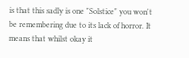is that this sadly is one "Solstice" you won't be remembering due to its lack of horror. It means that whilst okay it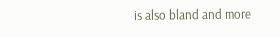is also bland and more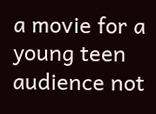a movie for a young teen audience not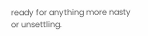ready for anything more nasty or unsettling.